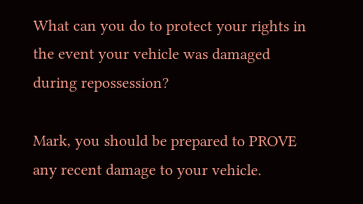What can you do to protect your rights in the event your vehicle was damaged during repossession?

Mark, you should be prepared to PROVE any recent damage to your vehicle.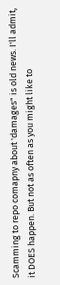Scamming to repo comapny about 'damages" is old news. I'll admit, it DOES happen. But not as often as you might like to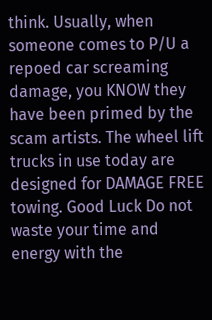think. Usually, when someone comes to P/U a repoed car screaming damage, you KNOW they have been primed by the scam artists. The wheel lift trucks in use today are designed for DAMAGE FREE towing. Good Luck Do not waste your time and energy with the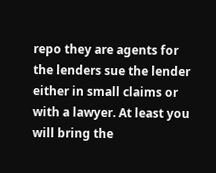repo they are agents for the lenders sue the lender either in small claims or with a lawyer. At least you will bring the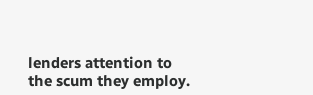lenders attention to the scum they employ.